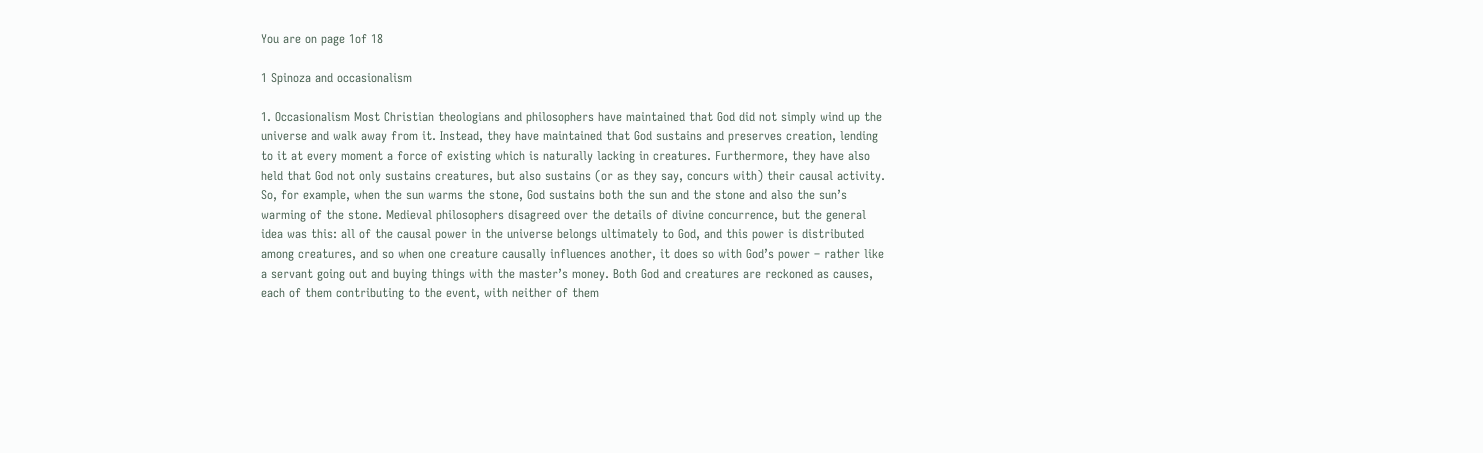You are on page 1of 18

1 Spinoza and occasionalism

1. Occasionalism Most Christian theologians and philosophers have maintained that God did not simply wind up the universe and walk away from it. Instead, they have maintained that God sustains and preserves creation, lending to it at every moment a force of existing which is naturally lacking in creatures. Furthermore, they have also held that God not only sustains creatures, but also sustains (or as they say, concurs with) their causal activity. So, for example, when the sun warms the stone, God sustains both the sun and the stone and also the sun’s warming of the stone. Medieval philosophers disagreed over the details of divine concurrence, but the general idea was this: all of the causal power in the universe belongs ultimately to God, and this power is distributed among creatures, and so when one creature causally influences another, it does so with God’s power – rather like a servant going out and buying things with the master’s money. Both God and creatures are reckoned as causes, each of them contributing to the event, with neither of them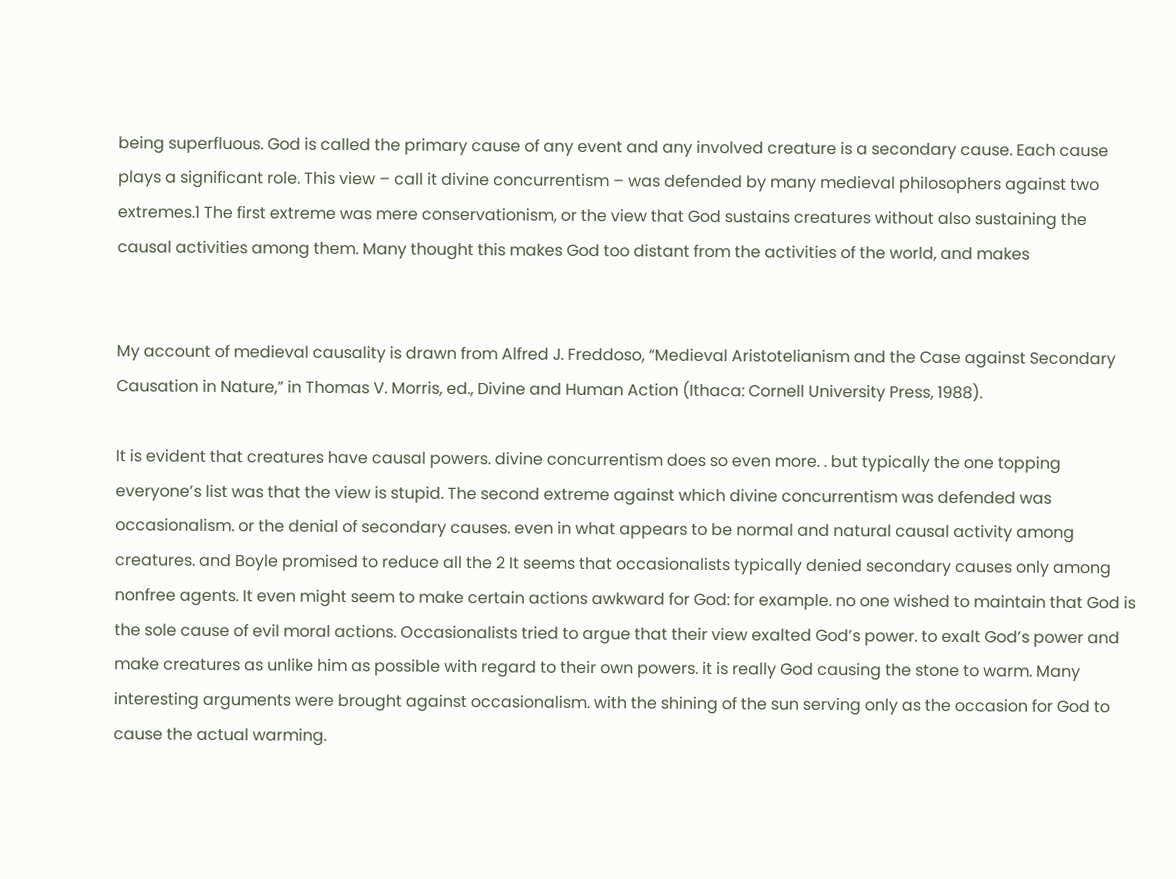being superfluous. God is called the primary cause of any event and any involved creature is a secondary cause. Each cause plays a significant role. This view – call it divine concurrentism – was defended by many medieval philosophers against two extremes.1 The first extreme was mere conservationism, or the view that God sustains creatures without also sustaining the causal activities among them. Many thought this makes God too distant from the activities of the world, and makes


My account of medieval causality is drawn from Alfred J. Freddoso, “Medieval Aristotelianism and the Case against Secondary Causation in Nature,” in Thomas V. Morris, ed., Divine and Human Action (Ithaca: Cornell University Press, 1988).

It is evident that creatures have causal powers. divine concurrentism does so even more. . but typically the one topping everyone’s list was that the view is stupid. The second extreme against which divine concurrentism was defended was occasionalism. or the denial of secondary causes. even in what appears to be normal and natural causal activity among creatures. and Boyle promised to reduce all the 2 It seems that occasionalists typically denied secondary causes only among nonfree agents. It even might seem to make certain actions awkward for God: for example. no one wished to maintain that God is the sole cause of evil moral actions. Occasionalists tried to argue that their view exalted God’s power. to exalt God’s power and make creatures as unlike him as possible with regard to their own powers. it is really God causing the stone to warm. Many interesting arguments were brought against occasionalism. with the shining of the sun serving only as the occasion for God to cause the actual warming.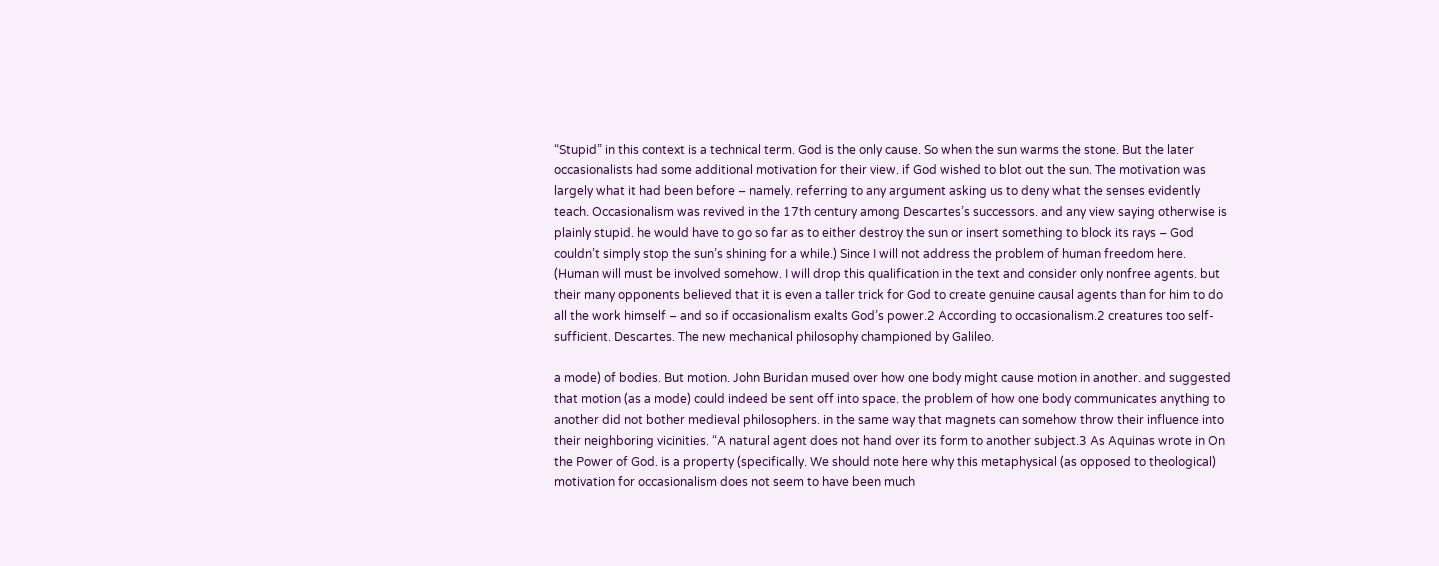“Stupid” in this context is a technical term. God is the only cause. So when the sun warms the stone. But the later occasionalists had some additional motivation for their view. if God wished to blot out the sun. The motivation was largely what it had been before – namely. referring to any argument asking us to deny what the senses evidently teach. Occasionalism was revived in the 17th century among Descartes’s successors. and any view saying otherwise is plainly stupid. he would have to go so far as to either destroy the sun or insert something to block its rays – God couldn’t simply stop the sun’s shining for a while.) Since I will not address the problem of human freedom here. (Human will must be involved somehow. I will drop this qualification in the text and consider only nonfree agents. but their many opponents believed that it is even a taller trick for God to create genuine causal agents than for him to do all the work himself – and so if occasionalism exalts God’s power.2 According to occasionalism.2 creatures too self-sufficient. Descartes. The new mechanical philosophy championed by Galileo.

a mode) of bodies. But motion. John Buridan mused over how one body might cause motion in another. and suggested that motion (as a mode) could indeed be sent off into space. the problem of how one body communicates anything to another did not bother medieval philosophers. in the same way that magnets can somehow throw their influence into their neighboring vicinities. “A natural agent does not hand over its form to another subject.3 As Aquinas wrote in On the Power of God. is a property (specifically. We should note here why this metaphysical (as opposed to theological) motivation for occasionalism does not seem to have been much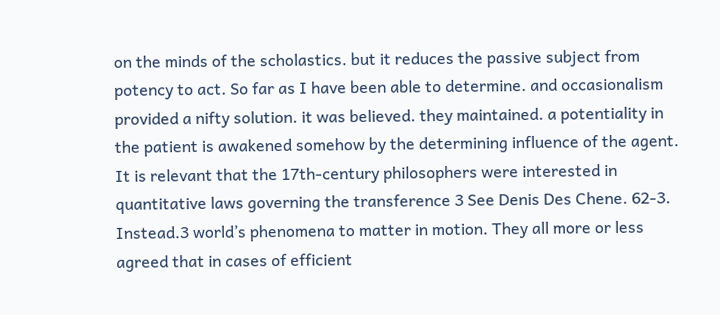on the minds of the scholastics. but it reduces the passive subject from potency to act. So far as I have been able to determine. and occasionalism provided a nifty solution. it was believed. they maintained. a potentiality in the patient is awakened somehow by the determining influence of the agent. It is relevant that the 17th-century philosophers were interested in quantitative laws governing the transference 3 See Denis Des Chene. 62-3. Instead.3 world’s phenomena to matter in motion. They all more or less agreed that in cases of efficient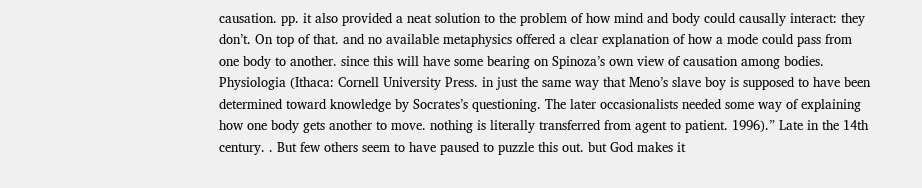causation. pp. it also provided a neat solution to the problem of how mind and body could causally interact: they don’t. On top of that. and no available metaphysics offered a clear explanation of how a mode could pass from one body to another. since this will have some bearing on Spinoza’s own view of causation among bodies. Physiologia (Ithaca: Cornell University Press. in just the same way that Meno’s slave boy is supposed to have been determined toward knowledge by Socrates’s questioning. The later occasionalists needed some way of explaining how one body gets another to move. nothing is literally transferred from agent to patient. 1996).” Late in the 14th century. . But few others seem to have paused to puzzle this out. but God makes it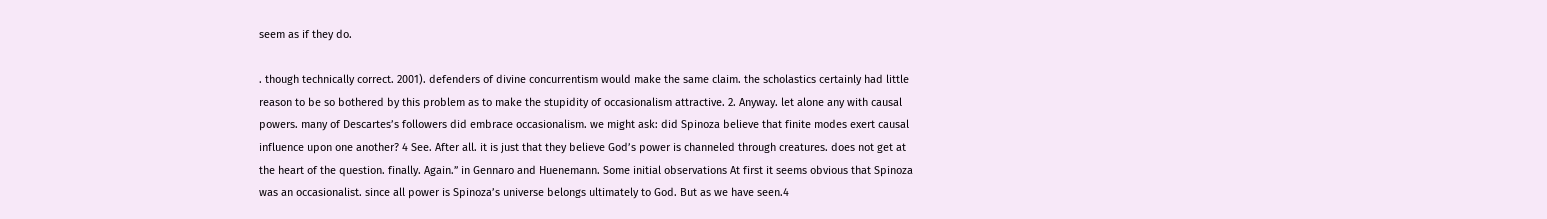seem as if they do.

. though technically correct. 2001). defenders of divine concurrentism would make the same claim. the scholastics certainly had little reason to be so bothered by this problem as to make the stupidity of occasionalism attractive. 2. Anyway. let alone any with causal powers. many of Descartes’s followers did embrace occasionalism. we might ask: did Spinoza believe that finite modes exert causal influence upon one another? 4 See. After all. it is just that they believe God’s power is channeled through creatures. does not get at the heart of the question. finally. Again.” in Gennaro and Huenemann. Some initial observations At first it seems obvious that Spinoza was an occasionalist. since all power is Spinoza’s universe belongs ultimately to God. But as we have seen.4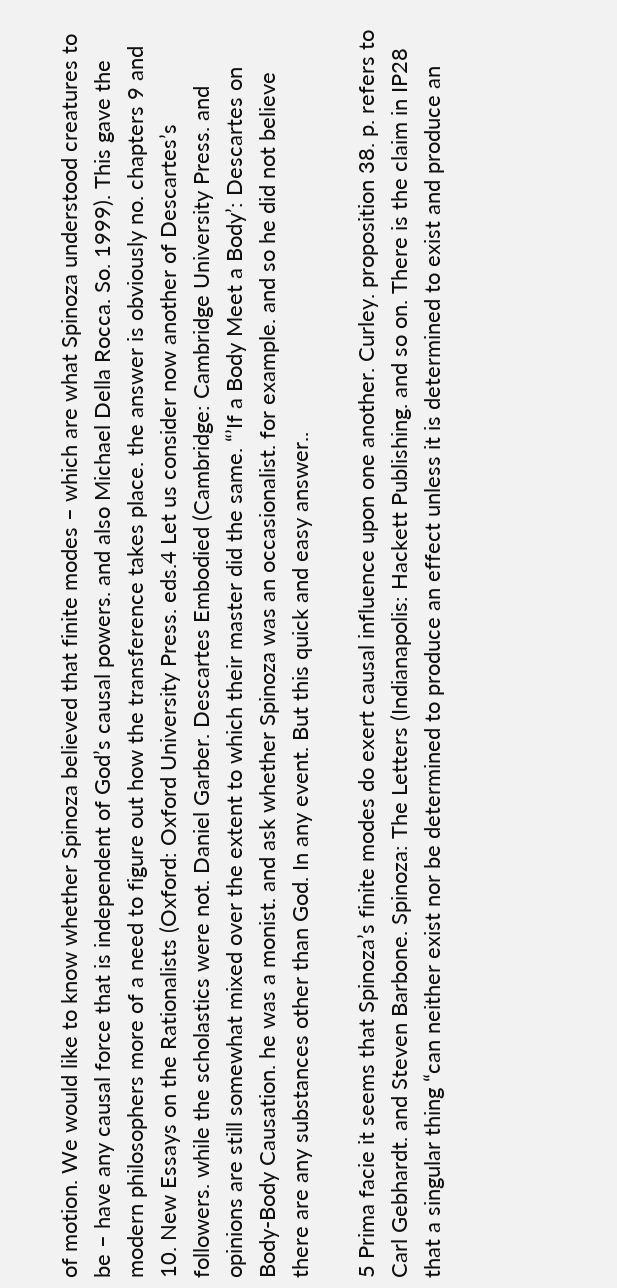of motion. We would like to know whether Spinoza believed that finite modes – which are what Spinoza understood creatures to be – have any causal force that is independent of God’s causal powers. and also Michael Della Rocca. So. 1999). This gave the modern philosophers more of a need to figure out how the transference takes place. the answer is obviously no. chapters 9 and 10. New Essays on the Rationalists (Oxford: Oxford University Press. eds.4 Let us consider now another of Descartes’s followers. while the scholastics were not. Daniel Garber. Descartes Embodied (Cambridge: Cambridge University Press. and opinions are still somewhat mixed over the extent to which their master did the same. “’If a Body Meet a Body’: Descartes on Body-Body Causation. he was a monist. and ask whether Spinoza was an occasionalist. for example. and so he did not believe there are any substances other than God. In any event. But this quick and easy answer..

5 Prima facie it seems that Spinoza’s finite modes do exert causal influence upon one another. Curley. proposition 38. p. refers to Carl Gebhardt. and Steven Barbone. Spinoza: The Letters (Indianapolis: Hackett Publishing. and so on. There is the claim in IP28 that a singular thing “can neither exist nor be determined to produce an effect unless it is determined to exist and produce an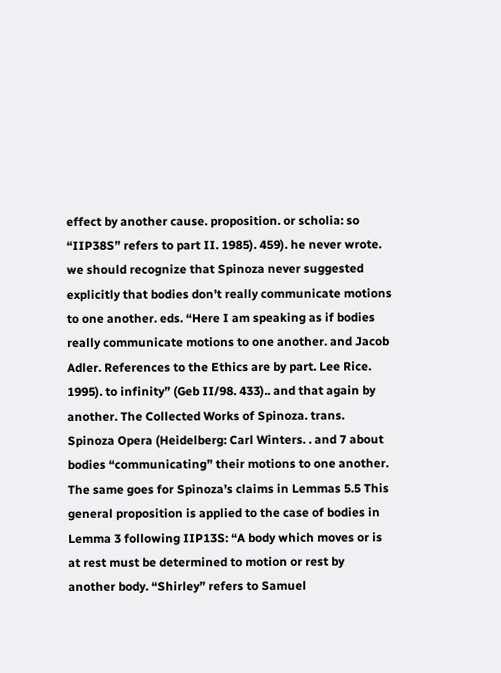effect by another cause. proposition. or scholia: so “IIP38S” refers to part II. 1985). 459). he never wrote. we should recognize that Spinoza never suggested explicitly that bodies don’t really communicate motions to one another. eds. “Here I am speaking as if bodies really communicate motions to one another. and Jacob Adler. References to the Ethics are by part. Lee Rice. 1995). to infinity” (Geb II/98. 433).. and that again by another. The Collected Works of Spinoza. trans. Spinoza Opera (Heidelberg: Carl Winters. . and 7 about bodies “communicating” their motions to one another. The same goes for Spinoza’s claims in Lemmas 5.5 This general proposition is applied to the case of bodies in Lemma 3 following IIP13S: “A body which moves or is at rest must be determined to motion or rest by another body. “Shirley” refers to Samuel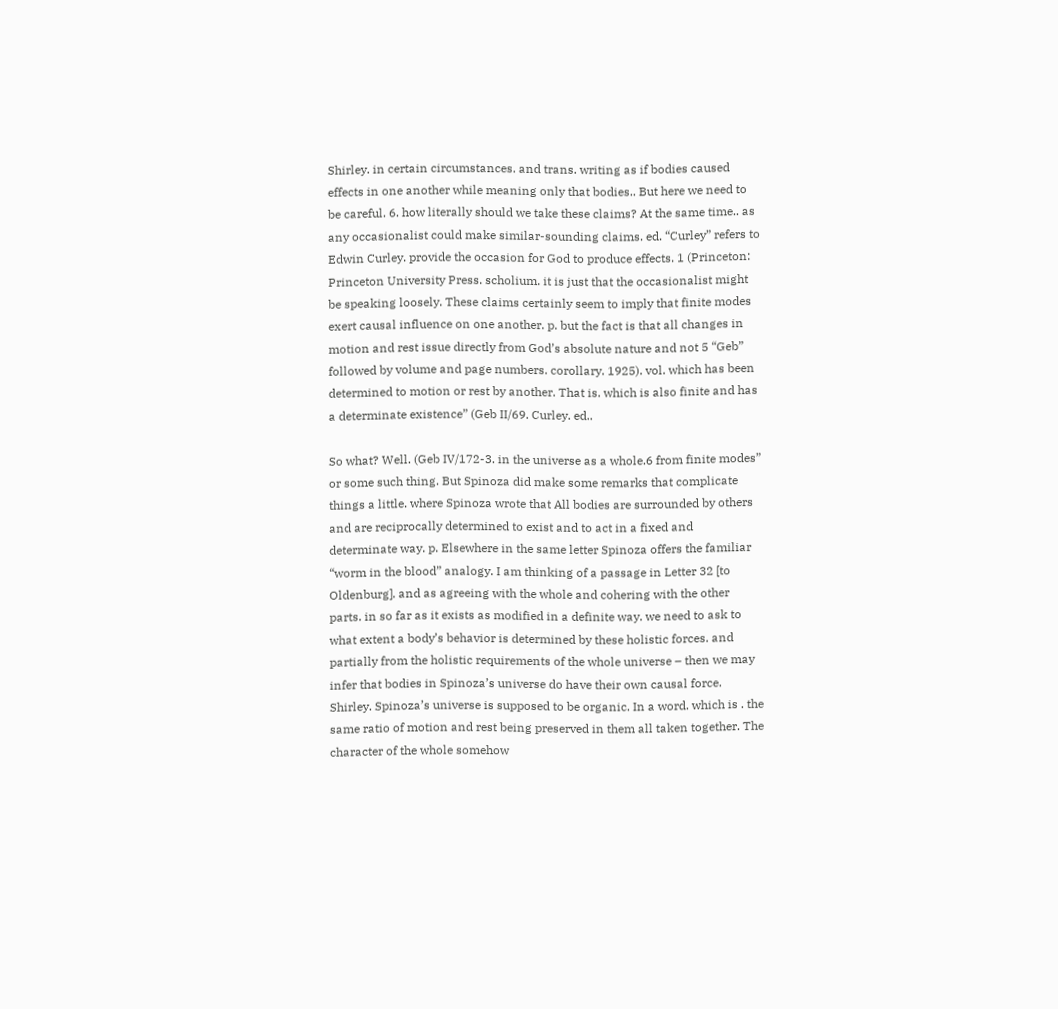Shirley. in certain circumstances. and trans. writing as if bodies caused effects in one another while meaning only that bodies.. But here we need to be careful. 6. how literally should we take these claims? At the same time.. as any occasionalist could make similar-sounding claims. ed. “Curley” refers to Edwin Curley. provide the occasion for God to produce effects. 1 (Princeton: Princeton University Press. scholium. it is just that the occasionalist might be speaking loosely. These claims certainly seem to imply that finite modes exert causal influence on one another. p. but the fact is that all changes in motion and rest issue directly from God’s absolute nature and not 5 “Geb” followed by volume and page numbers. corollary. 1925). vol. which has been determined to motion or rest by another. That is. which is also finite and has a determinate existence” (Geb II/69. Curley. ed..

So what? Well. (Geb IV/172-3. in the universe as a whole.6 from finite modes” or some such thing. But Spinoza did make some remarks that complicate things a little. where Spinoza wrote that All bodies are surrounded by others and are reciprocally determined to exist and to act in a fixed and determinate way. p. Elsewhere in the same letter Spinoza offers the familiar “worm in the blood” analogy. I am thinking of a passage in Letter 32 [to Oldenburg]. and as agreeing with the whole and cohering with the other parts. in so far as it exists as modified in a definite way. we need to ask to what extent a body’s behavior is determined by these holistic forces. and partially from the holistic requirements of the whole universe – then we may infer that bodies in Spinoza’s universe do have their own causal force. Shirley. Spinoza’s universe is supposed to be organic. In a word. which is . the same ratio of motion and rest being preserved in them all taken together. The character of the whole somehow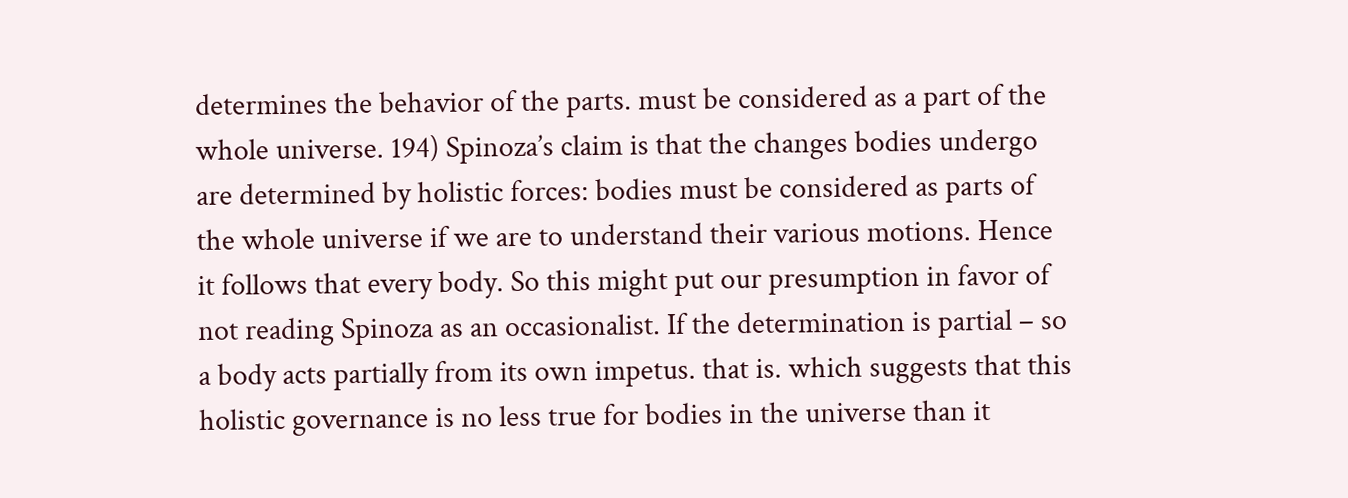determines the behavior of the parts. must be considered as a part of the whole universe. 194) Spinoza’s claim is that the changes bodies undergo are determined by holistic forces: bodies must be considered as parts of the whole universe if we are to understand their various motions. Hence it follows that every body. So this might put our presumption in favor of not reading Spinoza as an occasionalist. If the determination is partial – so a body acts partially from its own impetus. that is. which suggests that this holistic governance is no less true for bodies in the universe than it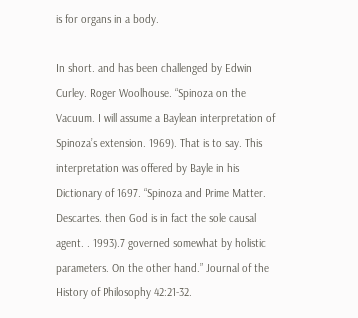is for organs in a body.

In short. and has been challenged by Edwin Curley. Roger Woolhouse. “Spinoza on the Vacuum. I will assume a Baylean interpretation of Spinoza’s extension. 1969). That is to say. This interpretation was offered by Bayle in his Dictionary of 1697. “Spinoza and Prime Matter. Descartes. then God is in fact the sole causal agent. . 1993).7 governed somewhat by holistic parameters. On the other hand.” Journal of the History of Philosophy 42:21-32.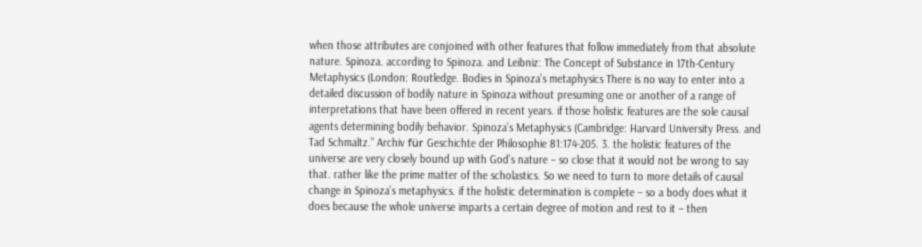when those attributes are conjoined with other features that follow immediately from that absolute nature. Spinoza. according to Spinoza. and Leibniz: The Concept of Substance in 17th-Century Metaphysics (London: Routledge. Bodies in Spinoza’s metaphysics There is no way to enter into a detailed discussion of bodily nature in Spinoza without presuming one or another of a range of interpretations that have been offered in recent years. if those holistic features are the sole causal agents determining bodily behavior. Spinoza’s Metaphysics (Cambridge: Harvard University Press. and Tad Schmaltz.” Archiv für Geschichte der Philosophie 81:174-205. 3. the holistic features of the universe are very closely bound up with God’s nature – so close that it would not be wrong to say that. rather like the prime matter of the scholastics. So we need to turn to more details of causal change in Spinoza’s metaphysics. if the holistic determination is complete – so a body does what it does because the whole universe imparts a certain degree of motion and rest to it – then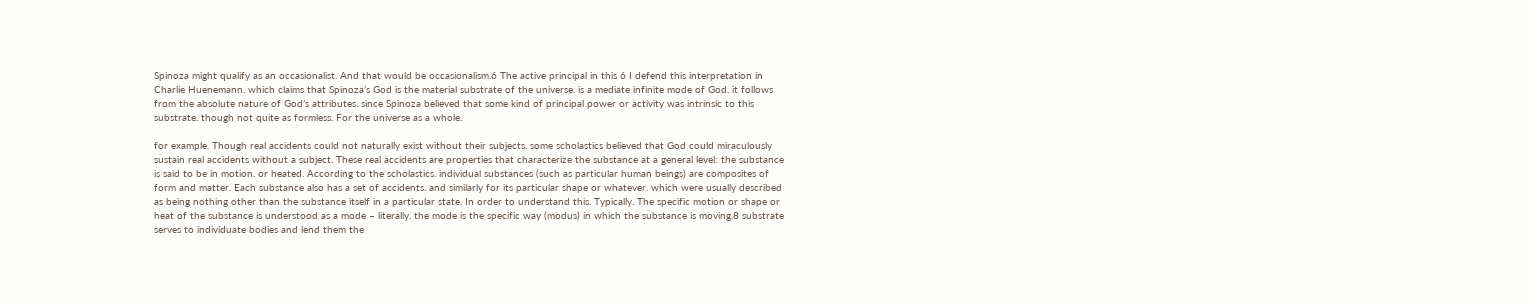Spinoza might qualify as an occasionalist. And that would be occasionalism.6 The active principal in this 6 I defend this interpretation in Charlie Huenemann. which claims that Spinoza’s God is the material substrate of the universe. is a mediate infinite mode of God. it follows from the absolute nature of God’s attributes. since Spinoza believed that some kind of principal power or activity was intrinsic to this substrate. though not quite as formless. For the universe as a whole.

for example. Though real accidents could not naturally exist without their subjects. some scholastics believed that God could miraculously sustain real accidents without a subject. These real accidents are properties that characterize the substance at a general level: the substance is said to be in motion. or heated. According to the scholastics. individual substances (such as particular human beings) are composites of form and matter. Each substance also has a set of accidents. and similarly for its particular shape or whatever. which were usually described as being nothing other than the substance itself in a particular state. In order to understand this. Typically. The specific motion or shape or heat of the substance is understood as a mode – literally. the mode is the specific way (modus) in which the substance is moving.8 substrate serves to individuate bodies and lend them the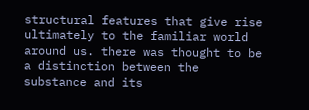structural features that give rise ultimately to the familiar world around us. there was thought to be a distinction between the substance and its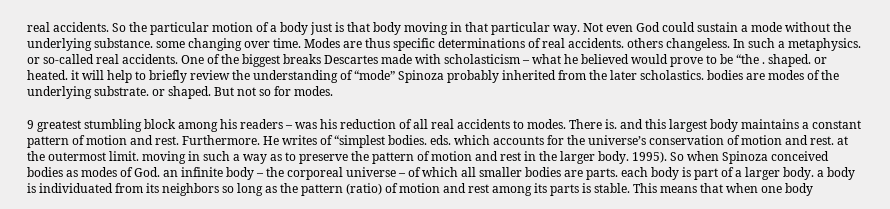real accidents. So the particular motion of a body just is that body moving in that particular way. Not even God could sustain a mode without the underlying substance. some changing over time. Modes are thus specific determinations of real accidents. others changeless. In such a metaphysics. or so-called real accidents. One of the biggest breaks Descartes made with scholasticism – what he believed would prove to be “the . shaped. or heated. it will help to briefly review the understanding of “mode” Spinoza probably inherited from the later scholastics. bodies are modes of the underlying substrate. or shaped. But not so for modes.

9 greatest stumbling block among his readers – was his reduction of all real accidents to modes. There is. and this largest body maintains a constant pattern of motion and rest. Furthermore. He writes of “simplest bodies. eds. which accounts for the universe’s conservation of motion and rest. at the outermost limit. moving in such a way as to preserve the pattern of motion and rest in the larger body. 1995). So when Spinoza conceived bodies as modes of God. an infinite body – the corporeal universe – of which all smaller bodies are parts. each body is part of a larger body. a body is individuated from its neighbors so long as the pattern (ratio) of motion and rest among its parts is stable. This means that when one body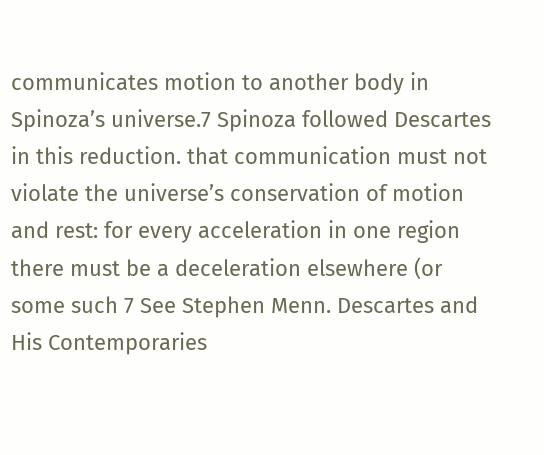communicates motion to another body in Spinoza’s universe.7 Spinoza followed Descartes in this reduction. that communication must not violate the universe’s conservation of motion and rest: for every acceleration in one region there must be a deceleration elsewhere (or some such 7 See Stephen Menn. Descartes and His Contemporaries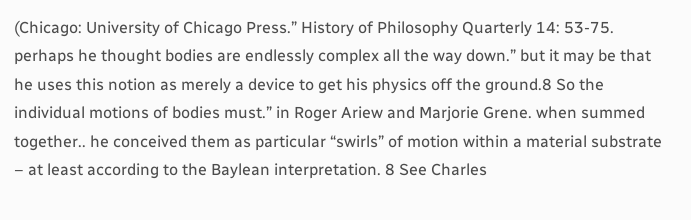(Chicago: University of Chicago Press.” History of Philosophy Quarterly 14: 53-75. perhaps he thought bodies are endlessly complex all the way down.” but it may be that he uses this notion as merely a device to get his physics off the ground.8 So the individual motions of bodies must.” in Roger Ariew and Marjorie Grene. when summed together.. he conceived them as particular “swirls” of motion within a material substrate – at least according to the Baylean interpretation. 8 See Charles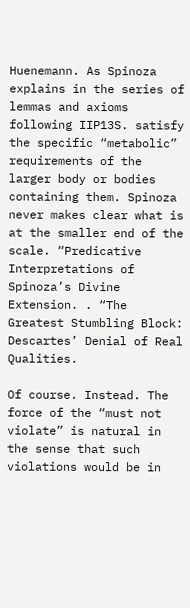Huenemann. As Spinoza explains in the series of lemmas and axioms following IIP13S. satisfy the specific “metabolic” requirements of the larger body or bodies containing them. Spinoza never makes clear what is at the smaller end of the scale. “Predicative Interpretations of Spinoza’s Divine Extension. . “The Greatest Stumbling Block: Descartes’ Denial of Real Qualities.

Of course. Instead. The force of the “must not violate” is natural in the sense that such violations would be in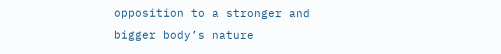opposition to a stronger and bigger body’s nature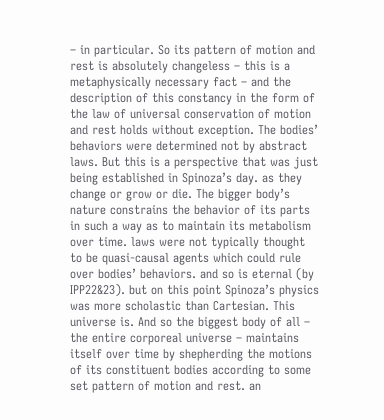– in particular. So its pattern of motion and rest is absolutely changeless – this is a metaphysically necessary fact – and the description of this constancy in the form of the law of universal conservation of motion and rest holds without exception. The bodies’ behaviors were determined not by abstract laws. But this is a perspective that was just being established in Spinoza’s day. as they change or grow or die. The bigger body’s nature constrains the behavior of its parts in such a way as to maintain its metabolism over time. laws were not typically thought to be quasi-causal agents which could rule over bodies’ behaviors. and so is eternal (by IPP22&23). but on this point Spinoza’s physics was more scholastic than Cartesian. This universe is. And so the biggest body of all – the entire corporeal universe – maintains itself over time by shepherding the motions of its constituent bodies according to some set pattern of motion and rest. an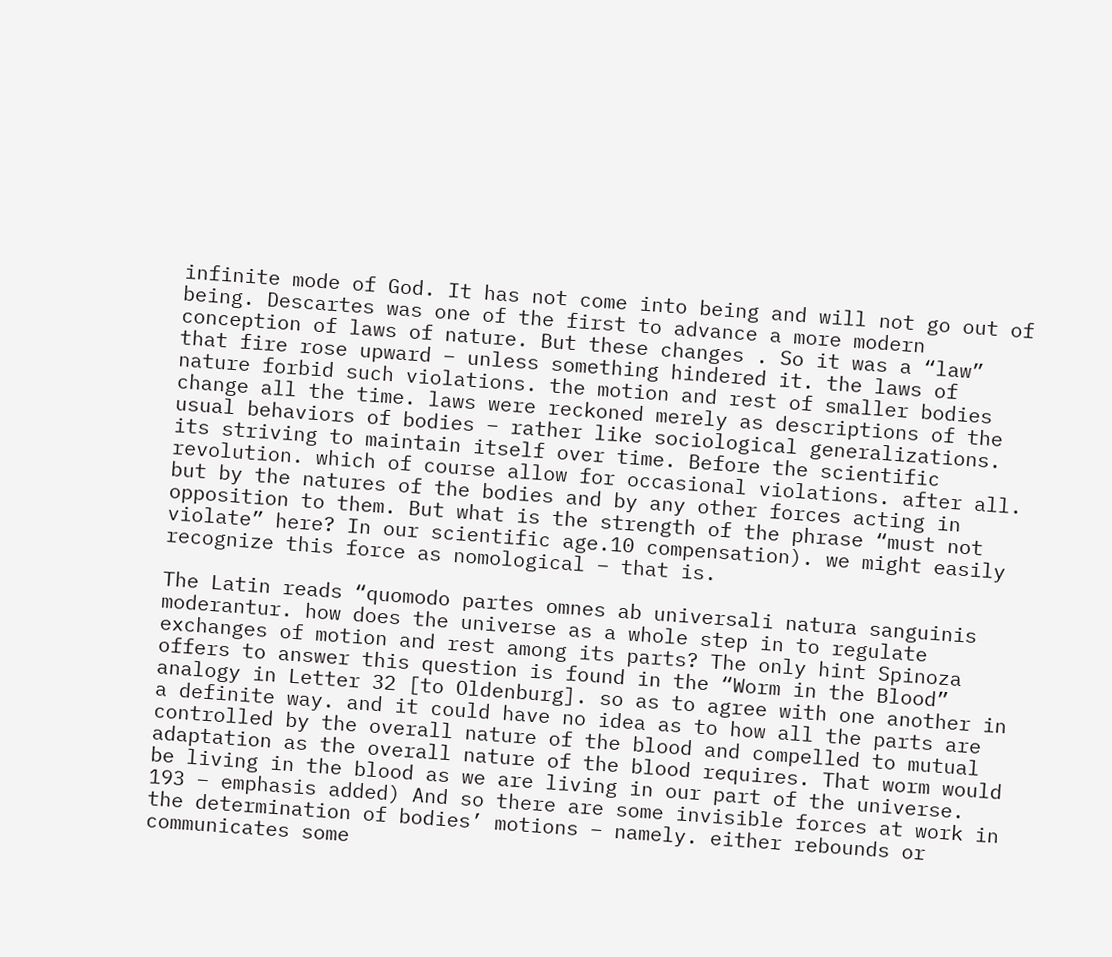infinite mode of God. It has not come into being and will not go out of being. Descartes was one of the first to advance a more modern conception of laws of nature. But these changes . So it was a “law” that fire rose upward – unless something hindered it. the laws of nature forbid such violations. the motion and rest of smaller bodies change all the time. laws were reckoned merely as descriptions of the usual behaviors of bodies – rather like sociological generalizations. its striving to maintain itself over time. Before the scientific revolution. which of course allow for occasional violations. after all. but by the natures of the bodies and by any other forces acting in opposition to them. But what is the strength of the phrase “must not violate” here? In our scientific age.10 compensation). we might easily recognize this force as nomological – that is.

The Latin reads “quomodo partes omnes ab universali natura sanguinis moderantur. how does the universe as a whole step in to regulate exchanges of motion and rest among its parts? The only hint Spinoza offers to answer this question is found in the “Worm in the Blood” analogy in Letter 32 [to Oldenburg]. so as to agree with one another in a definite way. and it could have no idea as to how all the parts are controlled by the overall nature of the blood and compelled to mutual adaptation as the overall nature of the blood requires. That worm would be living in the blood as we are living in our part of the universe. 193 – emphasis added) And so there are some invisible forces at work in the determination of bodies’ motions – namely. either rebounds or communicates some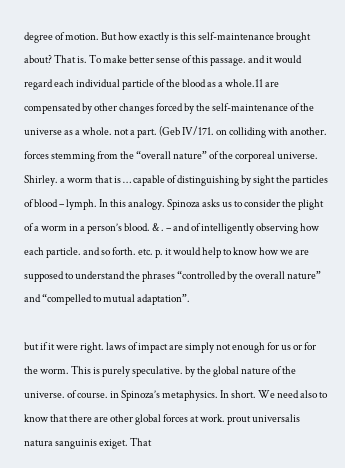degree of motion. But how exactly is this self-maintenance brought about? That is. To make better sense of this passage. and it would regard each individual particle of the blood as a whole.11 are compensated by other changes forced by the self-maintenance of the universe as a whole. not a part. (Geb IV/171. on colliding with another. forces stemming from the “overall nature” of the corporeal universe. Shirley. a worm that is … capable of distinguishing by sight the particles of blood – lymph. In this analogy. Spinoza asks us to consider the plight of a worm in a person’s blood. & . – and of intelligently observing how each particle. and so forth. etc. p. it would help to know how we are supposed to understand the phrases “controlled by the overall nature” and “compelled to mutual adaptation”.

but if it were right. laws of impact are simply not enough for us or for the worm. This is purely speculative. by the global nature of the universe. of course. in Spinoza’s metaphysics. In short. We need also to know that there are other global forces at work. prout universalis natura sanguinis exiget. That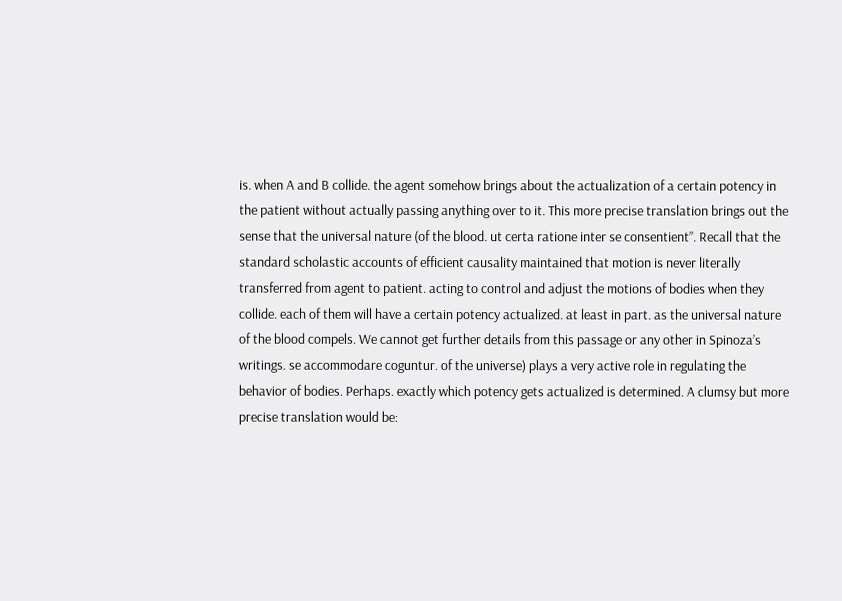is. when A and B collide. the agent somehow brings about the actualization of a certain potency in the patient without actually passing anything over to it. This more precise translation brings out the sense that the universal nature (of the blood. ut certa ratione inter se consentient”. Recall that the standard scholastic accounts of efficient causality maintained that motion is never literally transferred from agent to patient. acting to control and adjust the motions of bodies when they collide. each of them will have a certain potency actualized. at least in part. as the universal nature of the blood compels. We cannot get further details from this passage or any other in Spinoza’s writings. se accommodare coguntur. of the universe) plays a very active role in regulating the behavior of bodies. Perhaps. exactly which potency gets actualized is determined. A clumsy but more precise translation would be: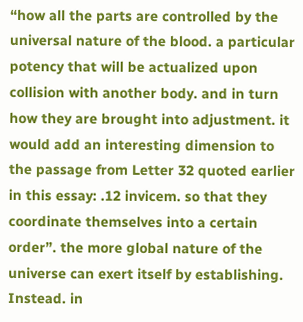“how all the parts are controlled by the universal nature of the blood. a particular potency that will be actualized upon collision with another body. and in turn how they are brought into adjustment. it would add an interesting dimension to the passage from Letter 32 quoted earlier in this essay: .12 invicem. so that they coordinate themselves into a certain order”. the more global nature of the universe can exert itself by establishing. Instead. in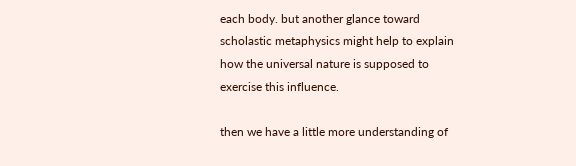each body. but another glance toward scholastic metaphysics might help to explain how the universal nature is supposed to exercise this influence.

then we have a little more understanding of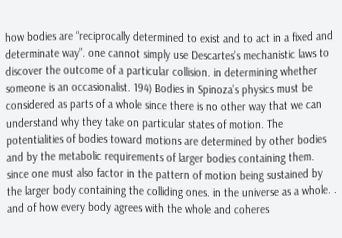how bodies are “reciprocally determined to exist and to act in a fixed and determinate way”. one cannot simply use Descartes’s mechanistic laws to discover the outcome of a particular collision. in determining whether someone is an occasionalist. 194) Bodies in Spinoza’s physics must be considered as parts of a whole since there is no other way that we can understand why they take on particular states of motion. The potentialities of bodies toward motions are determined by other bodies and by the metabolic requirements of larger bodies containing them. since one must also factor in the pattern of motion being sustained by the larger body containing the colliding ones. in the universe as a whole. . and of how every body agrees with the whole and coheres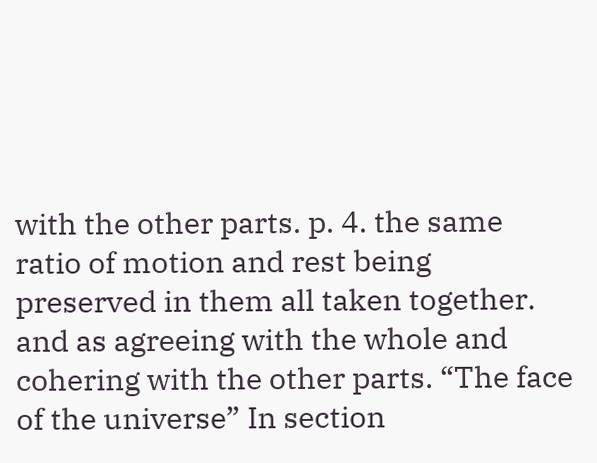with the other parts. p. 4. the same ratio of motion and rest being preserved in them all taken together. and as agreeing with the whole and cohering with the other parts. “The face of the universe” In section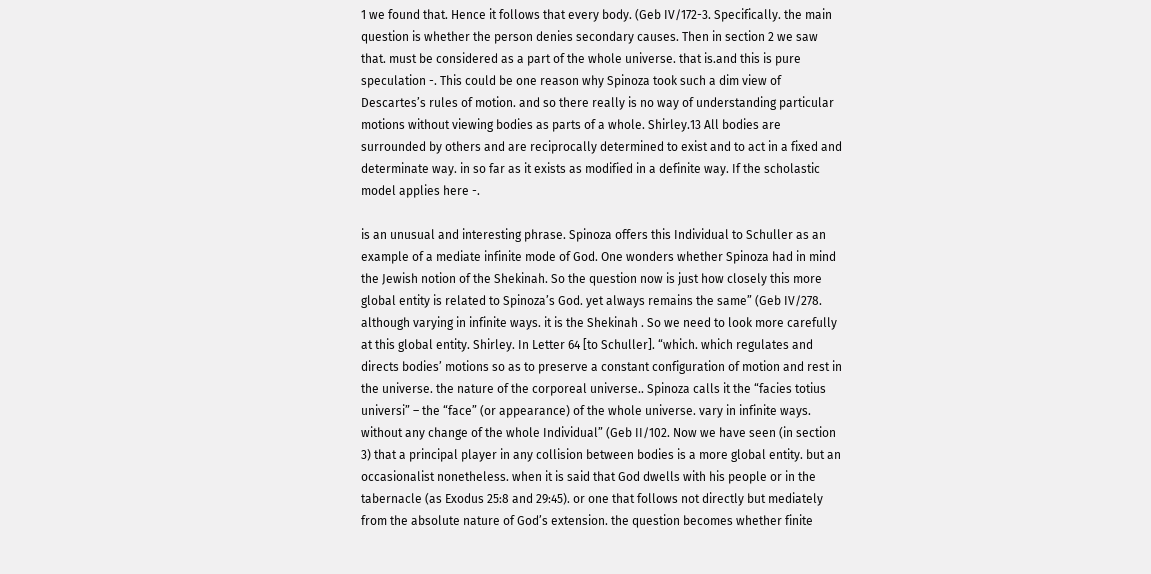1 we found that. Hence it follows that every body. (Geb IV/172-3. Specifically. the main question is whether the person denies secondary causes. Then in section 2 we saw that. must be considered as a part of the whole universe. that is.and this is pure speculation -. This could be one reason why Spinoza took such a dim view of Descartes’s rules of motion. and so there really is no way of understanding particular motions without viewing bodies as parts of a whole. Shirley.13 All bodies are surrounded by others and are reciprocally determined to exist and to act in a fixed and determinate way. in so far as it exists as modified in a definite way. If the scholastic model applies here -.

is an unusual and interesting phrase. Spinoza offers this Individual to Schuller as an example of a mediate infinite mode of God. One wonders whether Spinoza had in mind the Jewish notion of the Shekinah. So the question now is just how closely this more global entity is related to Spinoza’s God. yet always remains the same” (Geb IV/278. although varying in infinite ways. it is the Shekinah . So we need to look more carefully at this global entity. Shirley. In Letter 64 [to Schuller]. “which. which regulates and directs bodies’ motions so as to preserve a constant configuration of motion and rest in the universe. the nature of the corporeal universe.. Spinoza calls it the “facies totius universi” – the “face” (or appearance) of the whole universe. vary in infinite ways. without any change of the whole Individual” (Geb II/102. Now we have seen (in section 3) that a principal player in any collision between bodies is a more global entity. but an occasionalist nonetheless. when it is said that God dwells with his people or in the tabernacle (as Exodus 25:8 and 29:45). or one that follows not directly but mediately from the absolute nature of God’s extension. the question becomes whether finite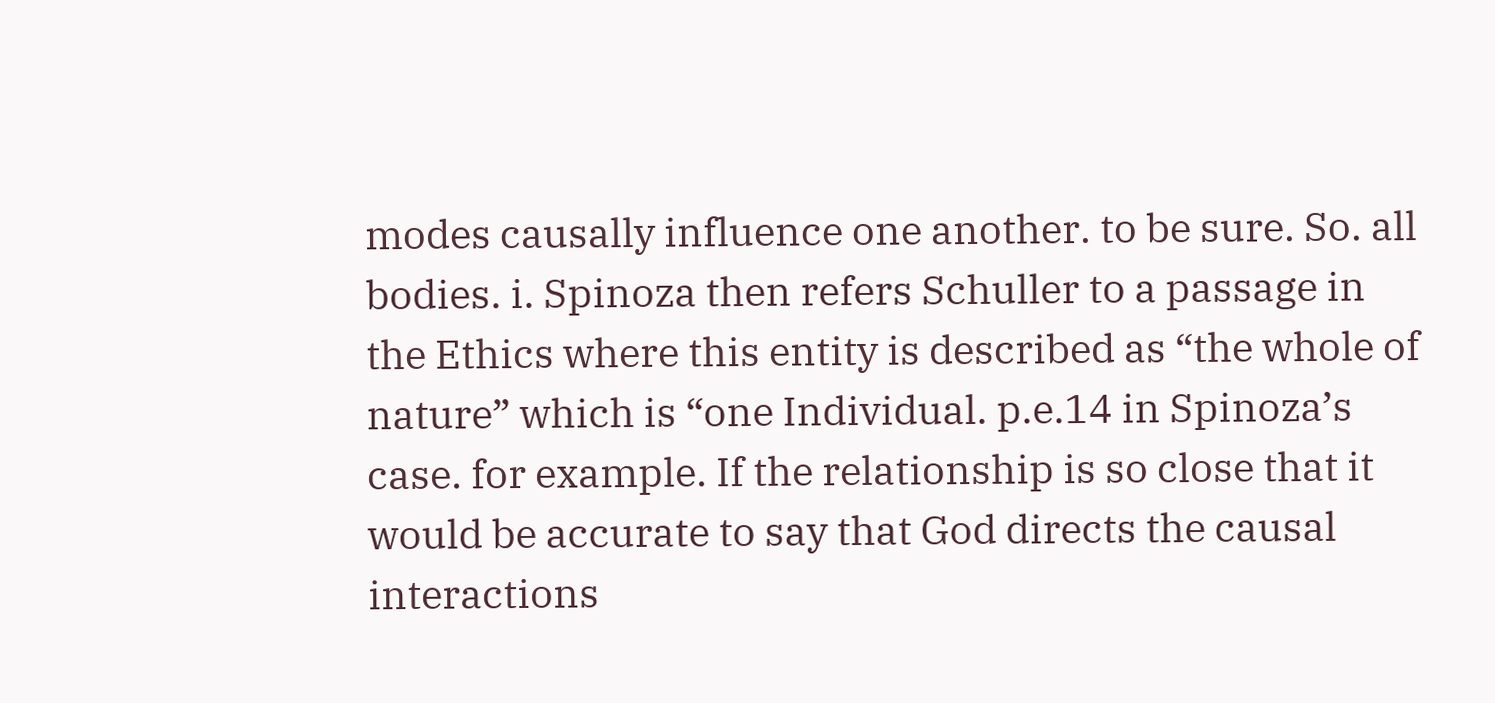modes causally influence one another. to be sure. So. all bodies. i. Spinoza then refers Schuller to a passage in the Ethics where this entity is described as “the whole of nature” which is “one Individual. p.e.14 in Spinoza’s case. for example. If the relationship is so close that it would be accurate to say that God directs the causal interactions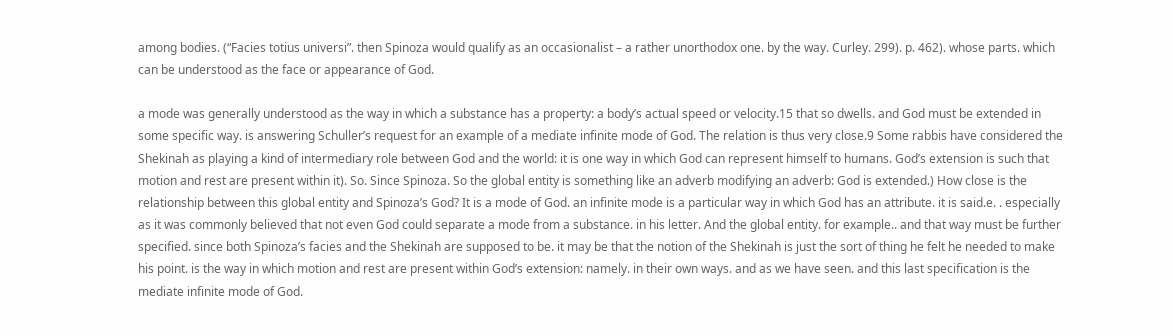among bodies. (“Facies totius universi”. then Spinoza would qualify as an occasionalist – a rather unorthodox one. by the way. Curley. 299). p. 462). whose parts. which can be understood as the face or appearance of God.

a mode was generally understood as the way in which a substance has a property: a body’s actual speed or velocity.15 that so dwells. and God must be extended in some specific way. is answering Schuller’s request for an example of a mediate infinite mode of God. The relation is thus very close.9 Some rabbis have considered the Shekinah as playing a kind of intermediary role between God and the world: it is one way in which God can represent himself to humans. God’s extension is such that motion and rest are present within it). So. Since Spinoza. So the global entity is something like an adverb modifying an adverb: God is extended.) How close is the relationship between this global entity and Spinoza’s God? It is a mode of God. an infinite mode is a particular way in which God has an attribute. it is said.e. . especially as it was commonly believed that not even God could separate a mode from a substance. in his letter. And the global entity. for example.. and that way must be further specified. since both Spinoza’s facies and the Shekinah are supposed to be. it may be that the notion of the Shekinah is just the sort of thing he felt he needed to make his point. is the way in which motion and rest are present within God’s extension: namely. in their own ways. and as we have seen. and this last specification is the mediate infinite mode of God.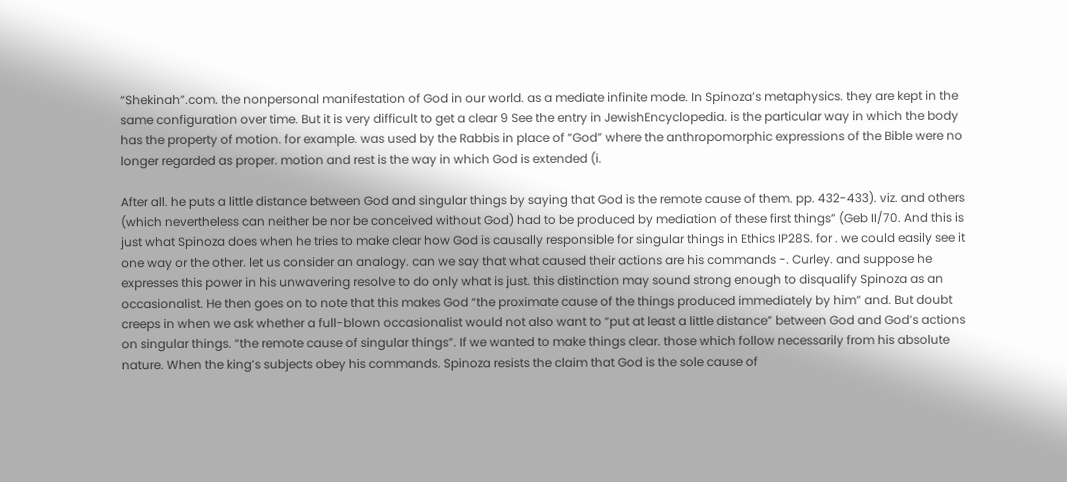“Shekinah”.com. the nonpersonal manifestation of God in our world. as a mediate infinite mode. In Spinoza’s metaphysics. they are kept in the same configuration over time. But it is very difficult to get a clear 9 See the entry in JewishEncyclopedia. is the particular way in which the body has the property of motion. for example. was used by the Rabbis in place of “God” where the anthropomorphic expressions of the Bible were no longer regarded as proper. motion and rest is the way in which God is extended (i.

After all. he puts a little distance between God and singular things by saying that God is the remote cause of them. pp. 432-433). viz. and others (which nevertheless can neither be nor be conceived without God) had to be produced by mediation of these first things” (Geb II/70. And this is just what Spinoza does when he tries to make clear how God is causally responsible for singular things in Ethics IP28S. for . we could easily see it one way or the other. let us consider an analogy. can we say that what caused their actions are his commands -. Curley. and suppose he expresses this power in his unwavering resolve to do only what is just. this distinction may sound strong enough to disqualify Spinoza as an occasionalist. He then goes on to note that this makes God “the proximate cause of the things produced immediately by him” and. But doubt creeps in when we ask whether a full-blown occasionalist would not also want to “put at least a little distance” between God and God’s actions on singular things. “the remote cause of singular things”. If we wanted to make things clear. those which follow necessarily from his absolute nature. When the king’s subjects obey his commands. Spinoza resists the claim that God is the sole cause of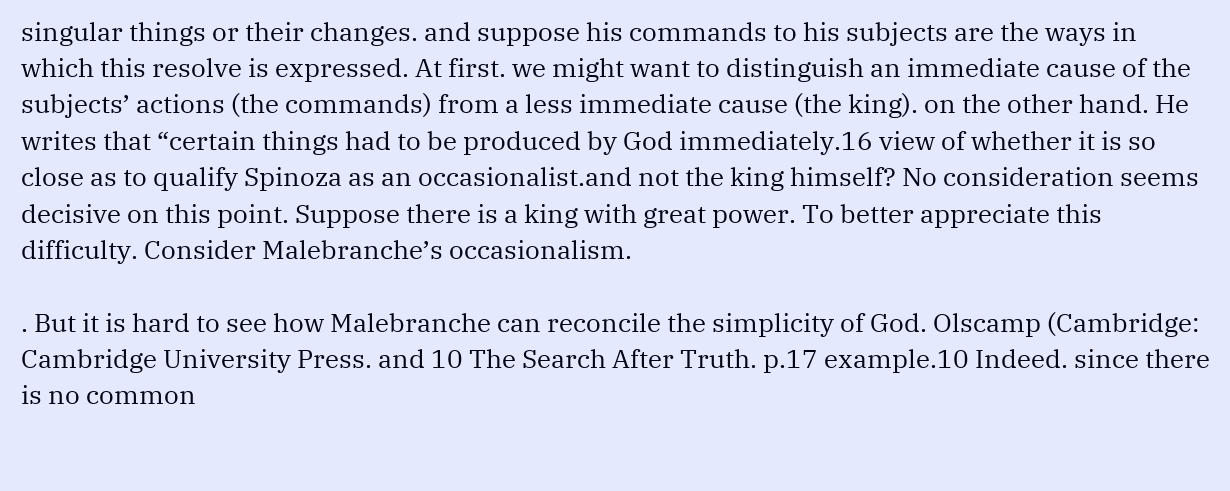singular things or their changes. and suppose his commands to his subjects are the ways in which this resolve is expressed. At first. we might want to distinguish an immediate cause of the subjects’ actions (the commands) from a less immediate cause (the king). on the other hand. He writes that “certain things had to be produced by God immediately.16 view of whether it is so close as to qualify Spinoza as an occasionalist.and not the king himself? No consideration seems decisive on this point. Suppose there is a king with great power. To better appreciate this difficulty. Consider Malebranche’s occasionalism.

. But it is hard to see how Malebranche can reconcile the simplicity of God. Olscamp (Cambridge: Cambridge University Press. and 10 The Search After Truth. p.17 example.10 Indeed. since there is no common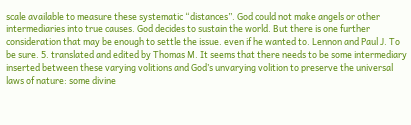scale available to measure these systematic “distances”. God could not make angels or other intermediaries into true causes. God decides to sustain the world. But there is one further consideration that may be enough to settle the issue. even if he wanted to. Lennon and Paul J. To be sure. 5. translated and edited by Thomas M. It seems that there needs to be some intermediary inserted between these varying volitions and God’s unvarying volition to preserve the universal laws of nature: some divine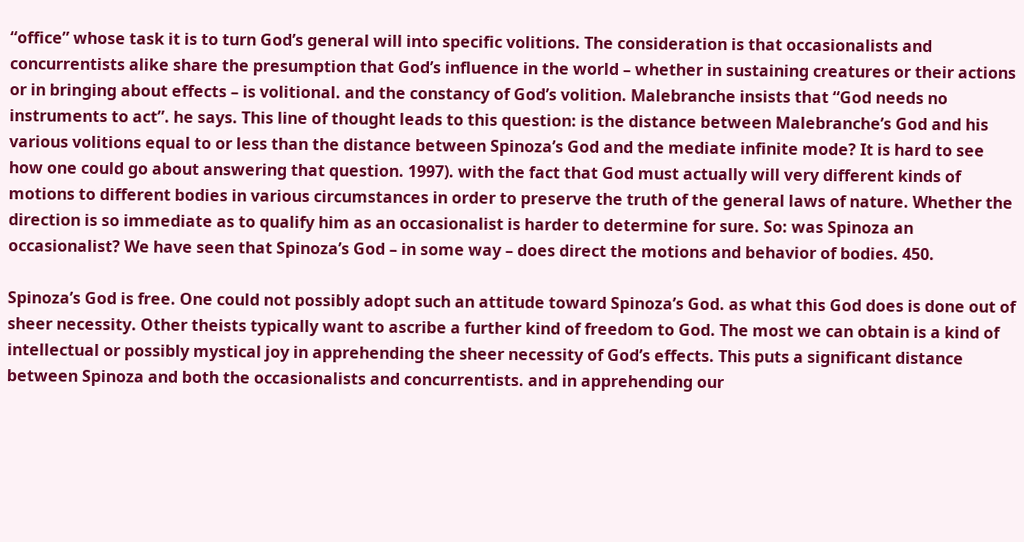“office” whose task it is to turn God’s general will into specific volitions. The consideration is that occasionalists and concurrentists alike share the presumption that God’s influence in the world – whether in sustaining creatures or their actions or in bringing about effects – is volitional. and the constancy of God’s volition. Malebranche insists that “God needs no instruments to act”. he says. This line of thought leads to this question: is the distance between Malebranche’s God and his various volitions equal to or less than the distance between Spinoza’s God and the mediate infinite mode? It is hard to see how one could go about answering that question. 1997). with the fact that God must actually will very different kinds of motions to different bodies in various circumstances in order to preserve the truth of the general laws of nature. Whether the direction is so immediate as to qualify him as an occasionalist is harder to determine for sure. So: was Spinoza an occasionalist? We have seen that Spinoza’s God – in some way – does direct the motions and behavior of bodies. 450.

Spinoza’s God is free. One could not possibly adopt such an attitude toward Spinoza’s God. as what this God does is done out of sheer necessity. Other theists typically want to ascribe a further kind of freedom to God. The most we can obtain is a kind of intellectual or possibly mystical joy in apprehending the sheer necessity of God’s effects. This puts a significant distance between Spinoza and both the occasionalists and concurrentists. and in apprehending our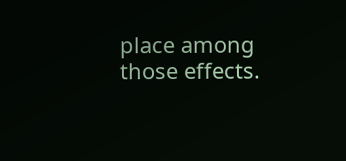place among those effects.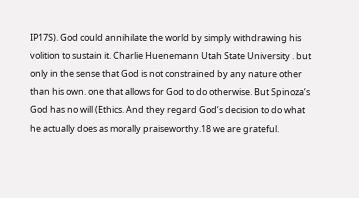IP17S). God could annihilate the world by simply withdrawing his volition to sustain it. Charlie Huenemann Utah State University . but only in the sense that God is not constrained by any nature other than his own. one that allows for God to do otherwise. But Spinoza’s God has no will (Ethics. And they regard God’s decision to do what he actually does as morally praiseworthy.18 we are grateful.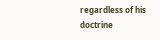regardless of his doctrine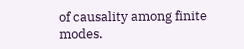of causality among finite modes.